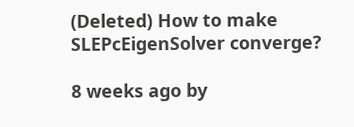(Deleted) How to make SLEPcEigenSolver converge?

8 weeks ago by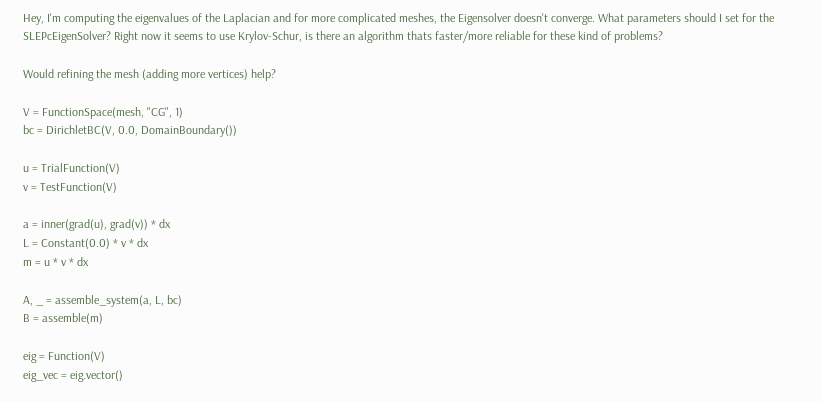Hey, I'm computing the eigenvalues of the Laplacian and for more complicated meshes, the Eigensolver doesn't converge. What parameters should I set for the SLEPcEigenSolver? Right now it seems to use Krylov-Schur, is there an algorithm thats faster/more reliable for these kind of problems?

Would refining the mesh (adding more vertices) help?

V = FunctionSpace(mesh, "CG", 1)
bc = DirichletBC(V, 0.0, DomainBoundary())

u = TrialFunction(V)
v = TestFunction(V)

a = inner(grad(u), grad(v)) * dx
L = Constant(0.0) * v * dx
m = u * v * dx

A, _ = assemble_system(a, L, bc)
B = assemble(m)

eig = Function(V)
eig_vec = eig.vector()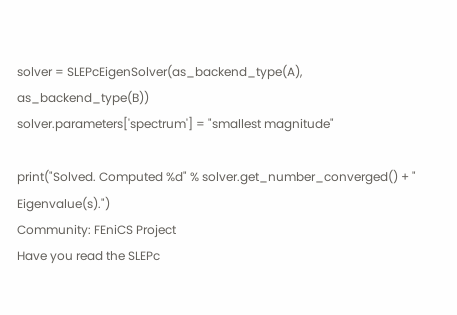solver = SLEPcEigenSolver(as_backend_type(A), as_backend_type(B))
solver.parameters['spectrum'] = "smallest magnitude"

print("Solved. Computed %d" % solver.get_number_converged() + " Eigenvalue(s).")
Community: FEniCS Project
Have you read the SLEPc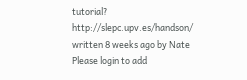tutorial? http://slepc.upv.es/handson/
written 8 weeks ago by Nate
Please login to add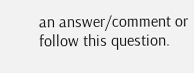an answer/comment or follow this question.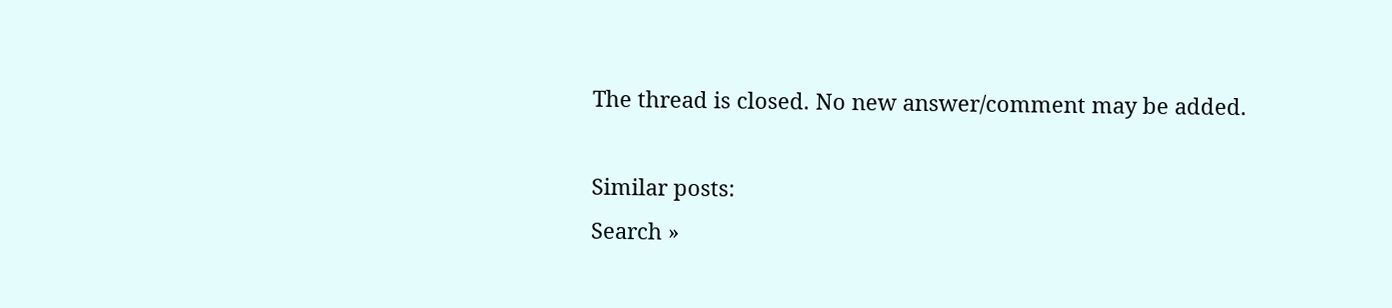The thread is closed. No new answer/comment may be added.

Similar posts:
Search »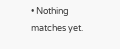• Nothing matches yet.